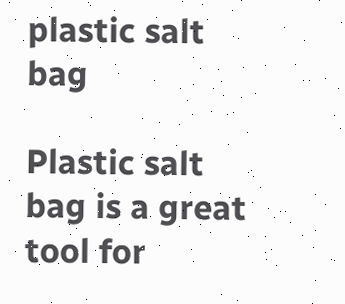plastic salt bag

Plastic salt bag is a great tool for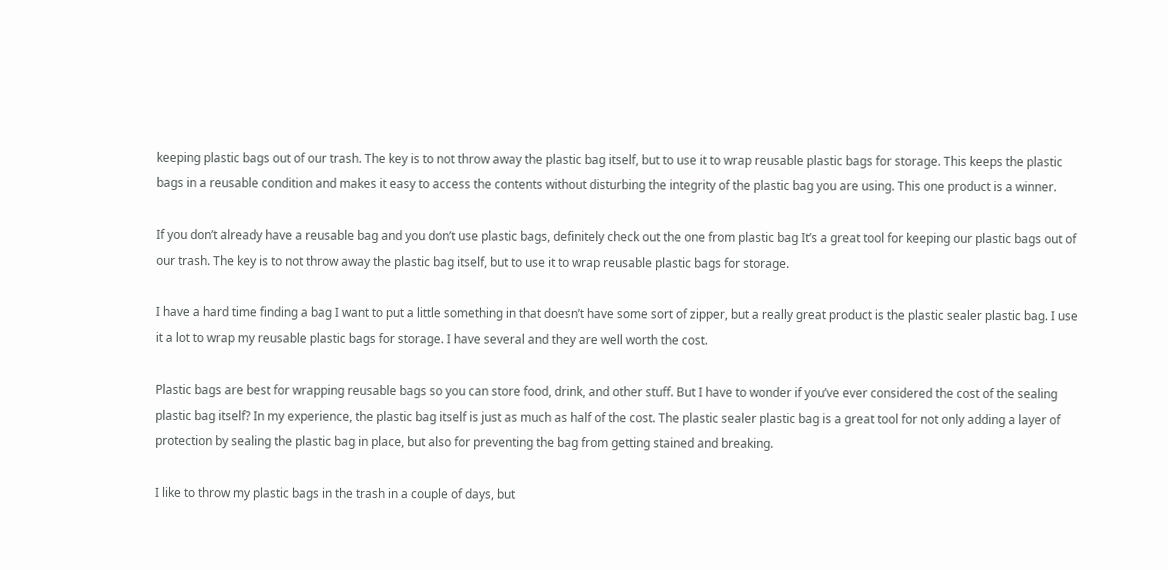keeping plastic bags out of our trash. The key is to not throw away the plastic bag itself, but to use it to wrap reusable plastic bags for storage. This keeps the plastic bags in a reusable condition and makes it easy to access the contents without disturbing the integrity of the plastic bag you are using. This one product is a winner.

If you don’t already have a reusable bag and you don’t use plastic bags, definitely check out the one from plastic bag It’s a great tool for keeping our plastic bags out of our trash. The key is to not throw away the plastic bag itself, but to use it to wrap reusable plastic bags for storage.

I have a hard time finding a bag I want to put a little something in that doesn’t have some sort of zipper, but a really great product is the plastic sealer plastic bag. I use it a lot to wrap my reusable plastic bags for storage. I have several and they are well worth the cost.

Plastic bags are best for wrapping reusable bags so you can store food, drink, and other stuff. But I have to wonder if you’ve ever considered the cost of the sealing plastic bag itself? In my experience, the plastic bag itself is just as much as half of the cost. The plastic sealer plastic bag is a great tool for not only adding a layer of protection by sealing the plastic bag in place, but also for preventing the bag from getting stained and breaking.

I like to throw my plastic bags in the trash in a couple of days, but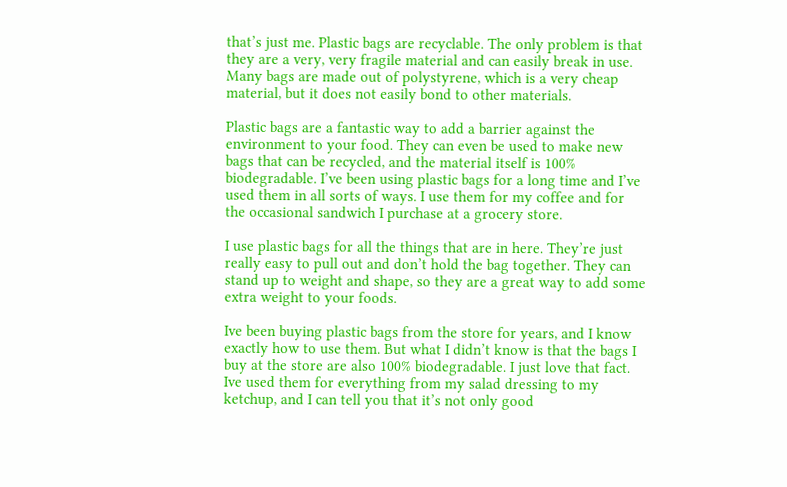that’s just me. Plastic bags are recyclable. The only problem is that they are a very, very fragile material and can easily break in use. Many bags are made out of polystyrene, which is a very cheap material, but it does not easily bond to other materials.

Plastic bags are a fantastic way to add a barrier against the environment to your food. They can even be used to make new bags that can be recycled, and the material itself is 100% biodegradable. I’ve been using plastic bags for a long time and I’ve used them in all sorts of ways. I use them for my coffee and for the occasional sandwich I purchase at a grocery store.

I use plastic bags for all the things that are in here. They’re just really easy to pull out and don’t hold the bag together. They can stand up to weight and shape, so they are a great way to add some extra weight to your foods.

Ive been buying plastic bags from the store for years, and I know exactly how to use them. But what I didn’t know is that the bags I buy at the store are also 100% biodegradable. I just love that fact. Ive used them for everything from my salad dressing to my ketchup, and I can tell you that it’s not only good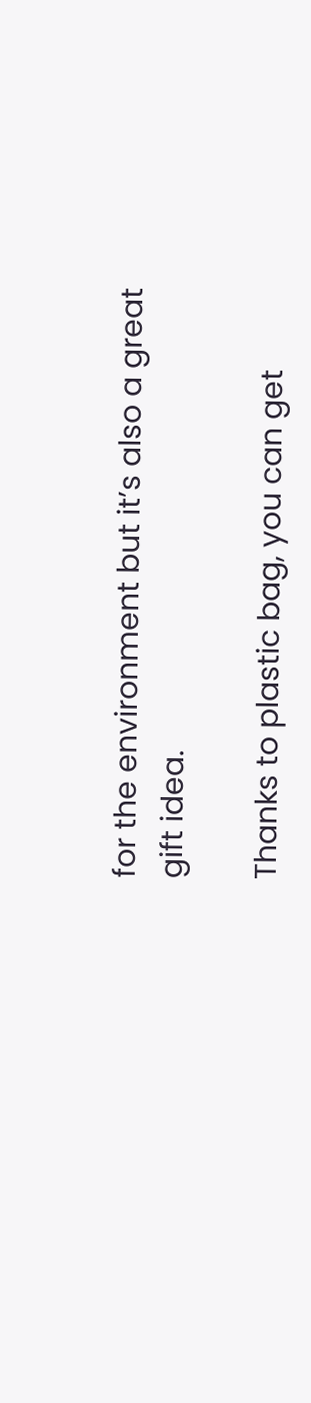for the environment but it’s also a great gift idea.

Thanks to plastic bag, you can get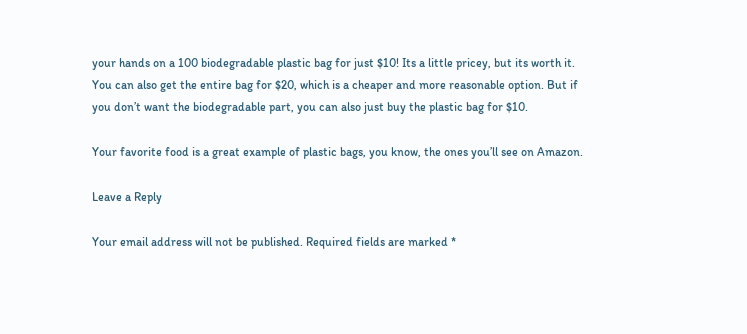your hands on a 100 biodegradable plastic bag for just $10! Its a little pricey, but its worth it. You can also get the entire bag for $20, which is a cheaper and more reasonable option. But if you don’t want the biodegradable part, you can also just buy the plastic bag for $10.

Your favorite food is a great example of plastic bags, you know, the ones you’ll see on Amazon.

Leave a Reply

Your email address will not be published. Required fields are marked *